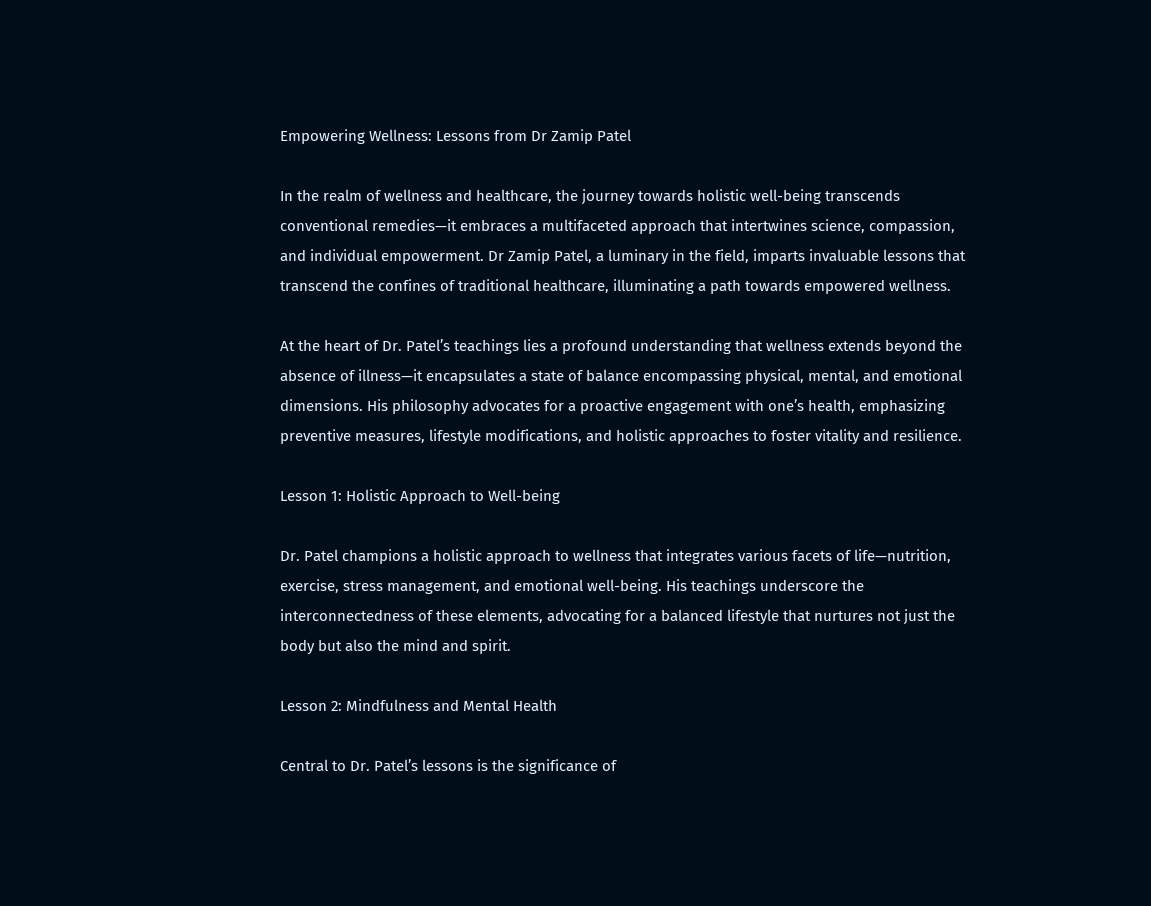Empowering Wellness: Lessons from Dr Zamip Patel

In the realm of wellness and healthcare, the journey towards holistic well-being transcends conventional remedies—it embraces a multifaceted approach that intertwines science, compassion, and individual empowerment. Dr Zamip Patel, a luminary in the field, imparts invaluable lessons that transcend the confines of traditional healthcare, illuminating a path towards empowered wellness.

At the heart of Dr. Patel’s teachings lies a profound understanding that wellness extends beyond the absence of illness—it encapsulates a state of balance encompassing physical, mental, and emotional dimensions. His philosophy advocates for a proactive engagement with one’s health, emphasizing preventive measures, lifestyle modifications, and holistic approaches to foster vitality and resilience.

Lesson 1: Holistic Approach to Well-being

Dr. Patel champions a holistic approach to wellness that integrates various facets of life—nutrition, exercise, stress management, and emotional well-being. His teachings underscore the interconnectedness of these elements, advocating for a balanced lifestyle that nurtures not just the body but also the mind and spirit.

Lesson 2: Mindfulness and Mental Health

Central to Dr. Patel’s lessons is the significance of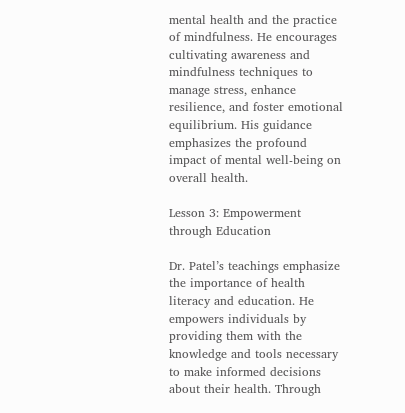mental health and the practice of mindfulness. He encourages cultivating awareness and mindfulness techniques to manage stress, enhance resilience, and foster emotional equilibrium. His guidance emphasizes the profound impact of mental well-being on overall health.

Lesson 3: Empowerment through Education

Dr. Patel’s teachings emphasize the importance of health literacy and education. He empowers individuals by providing them with the knowledge and tools necessary to make informed decisions about their health. Through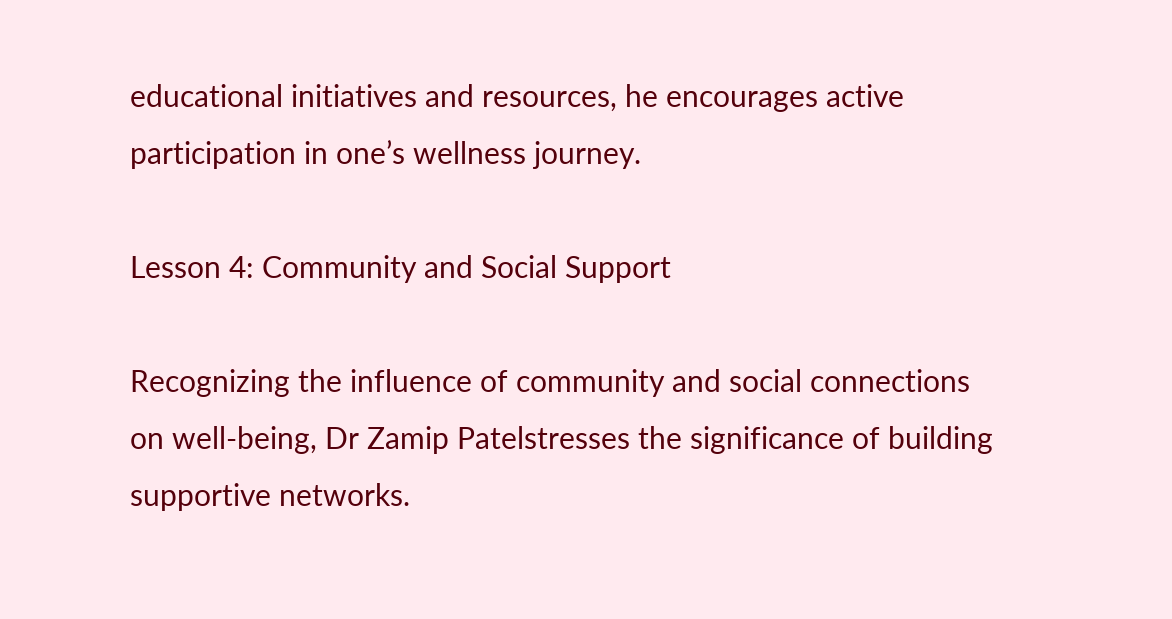educational initiatives and resources, he encourages active participation in one’s wellness journey.

Lesson 4: Community and Social Support

Recognizing the influence of community and social connections on well-being, Dr Zamip Patelstresses the significance of building supportive networks.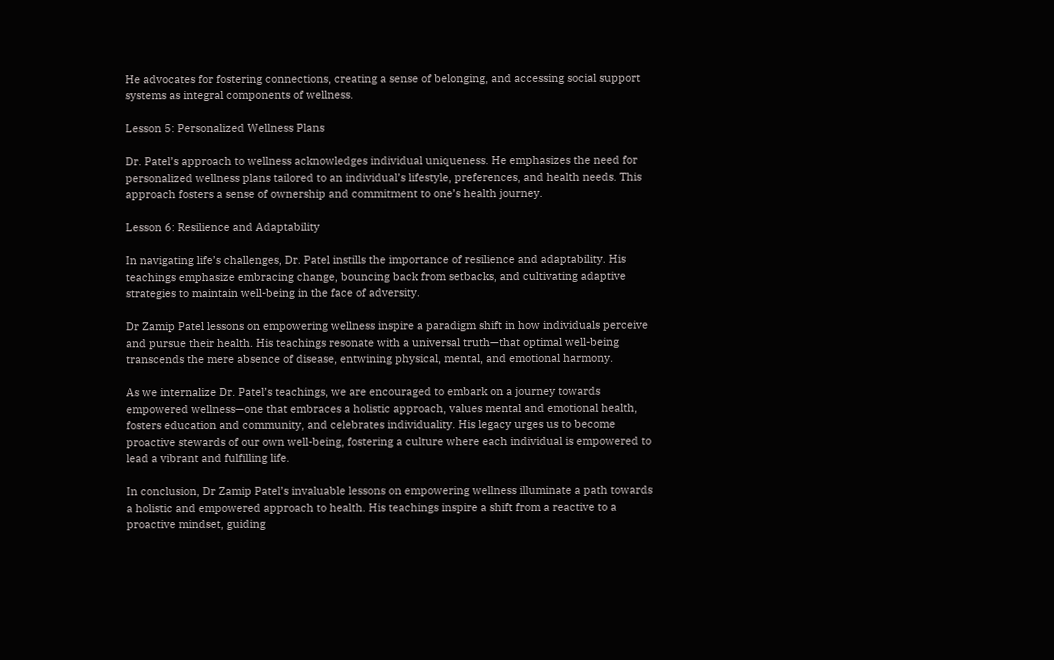He advocates for fostering connections, creating a sense of belonging, and accessing social support systems as integral components of wellness.

Lesson 5: Personalized Wellness Plans

Dr. Patel’s approach to wellness acknowledges individual uniqueness. He emphasizes the need for personalized wellness plans tailored to an individual’s lifestyle, preferences, and health needs. This approach fosters a sense of ownership and commitment to one’s health journey.

Lesson 6: Resilience and Adaptability

In navigating life’s challenges, Dr. Patel instills the importance of resilience and adaptability. His teachings emphasize embracing change, bouncing back from setbacks, and cultivating adaptive strategies to maintain well-being in the face of adversity.

Dr Zamip Patel lessons on empowering wellness inspire a paradigm shift in how individuals perceive and pursue their health. His teachings resonate with a universal truth—that optimal well-being transcends the mere absence of disease, entwining physical, mental, and emotional harmony.

As we internalize Dr. Patel’s teachings, we are encouraged to embark on a journey towards empowered wellness—one that embraces a holistic approach, values mental and emotional health, fosters education and community, and celebrates individuality. His legacy urges us to become proactive stewards of our own well-being, fostering a culture where each individual is empowered to lead a vibrant and fulfilling life.

In conclusion, Dr Zamip Patel’s invaluable lessons on empowering wellness illuminate a path towards a holistic and empowered approach to health. His teachings inspire a shift from a reactive to a proactive mindset, guiding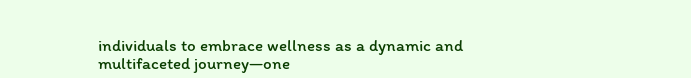individuals to embrace wellness as a dynamic and multifaceted journey—one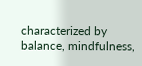characterized by balance, mindfulness,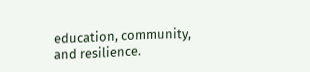education, community, and resilience.